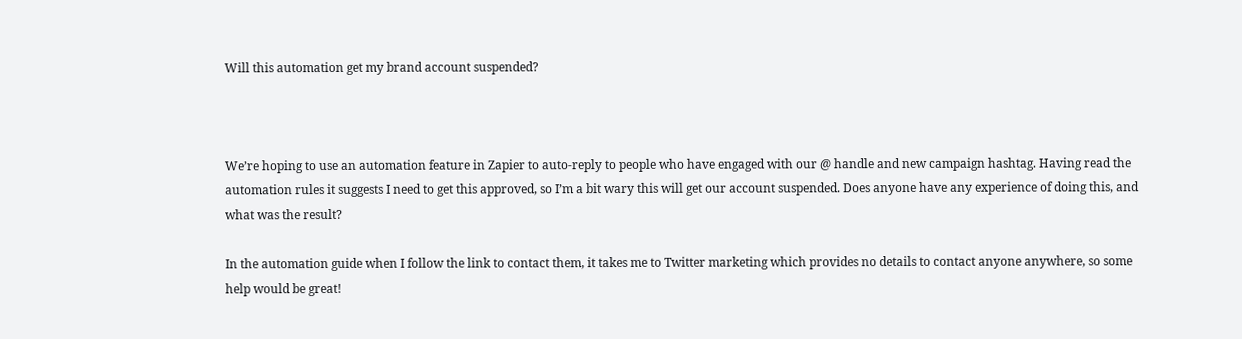Will this automation get my brand account suspended?



We’re hoping to use an automation feature in Zapier to auto-reply to people who have engaged with our @ handle and new campaign hashtag. Having read the automation rules it suggests I need to get this approved, so I’m a bit wary this will get our account suspended. Does anyone have any experience of doing this, and what was the result?

In the automation guide when I follow the link to contact them, it takes me to Twitter marketing which provides no details to contact anyone anywhere, so some help would be great!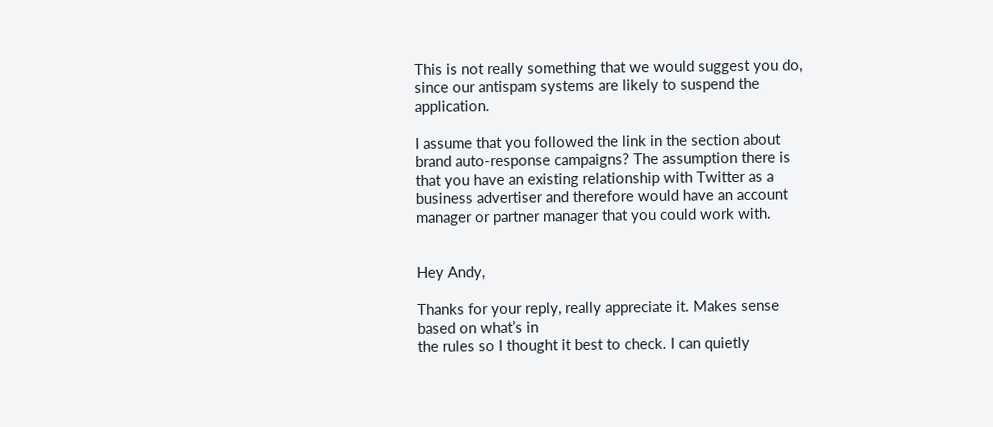This is not really something that we would suggest you do, since our antispam systems are likely to suspend the application.

I assume that you followed the link in the section about brand auto-response campaigns? The assumption there is that you have an existing relationship with Twitter as a business advertiser and therefore would have an account manager or partner manager that you could work with.


Hey Andy,

Thanks for your reply, really appreciate it. Makes sense based on what’s in
the rules so I thought it best to check. I can quietly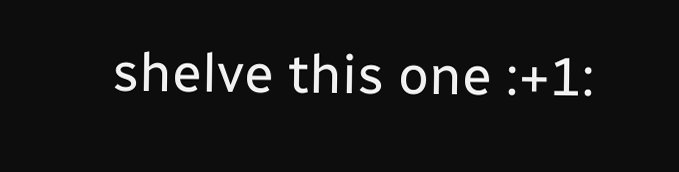shelve this one :+1: